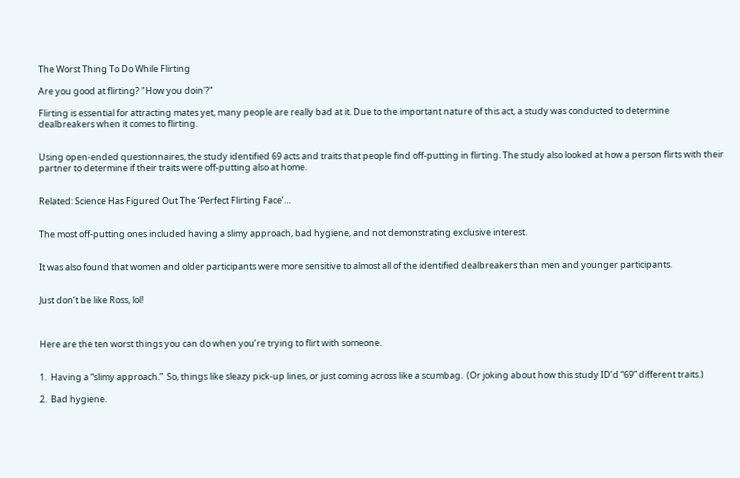The Worst Thing To Do While Flirting

Are you good at flirting? "How you doin'?"

Flirting is essential for attracting mates yet, many people are really bad at it. Due to the important nature of this act, a study was conducted to determine dealbreakers when it comes to flirting.


Using open-ended questionnaires, the study identified 69 acts and traits that people find off-putting in flirting. The study also looked at how a person flirts with their partner to determine if their traits were off-putting also at home.


Related: Science Has Figured Out The ‘Perfect Flirting Face’…


The most off-putting ones included having a slimy approach, bad hygiene, and not demonstrating exclusive interest.


It was also found that women and older participants were more sensitive to almost all of the identified dealbreakers than men and younger participants.


Just don’t be like Ross, lol!



Here are the ten worst things you can do when you’re trying to flirt with someone.


1.  Having a “slimy approach.”  So, things like sleazy pick-up lines, or just coming across like a scumbag.  (Or joking about how this study ID’d “69” different traits.)

2.  Bad hygiene.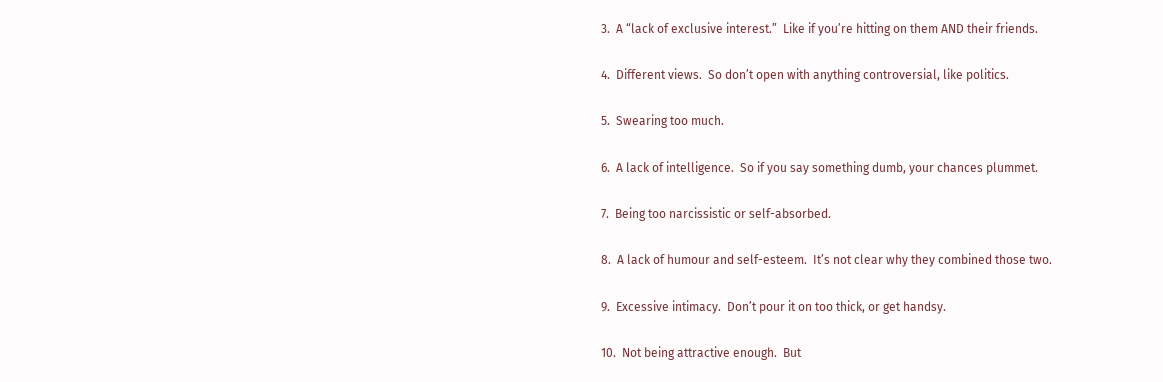3.  A “lack of exclusive interest.”  Like if you’re hitting on them AND their friends.

4.  Different views.  So don’t open with anything controversial, like politics.

5.  Swearing too much.

6.  A lack of intelligence.  So if you say something dumb, your chances plummet.

7.  Being too narcissistic or self-absorbed.

8.  A lack of humour and self-esteem.  It’s not clear why they combined those two.

9.  Excessive intimacy.  Don’t pour it on too thick, or get handsy.

10.  Not being attractive enough.  But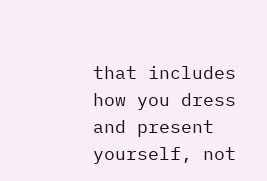that includes how you dress and present yourself, not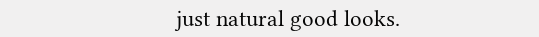just natural good looks.